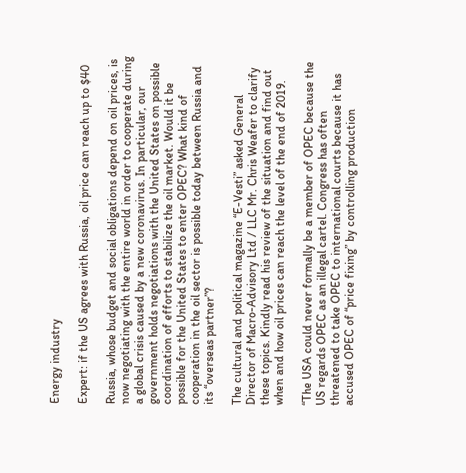Energy industry

Expert: if the US agrees with Russia, oil price can reach up to $40

Russia, whose budget and social obligations depend on oil prices, is now negotiating with the entire world in order to cooperate during a global crisis caused by a new coronavirus. In particular, our government holds negotiations with the United States on possible coordination of efforts to stabilize the oil market. Would it be possible for the United States to enter OPEC? What kind of cooperation in the oil sector is possible today between Russia and its “overseas partner”?

The cultural and political magazine “E-Vesti” asked General Director of Macro-Advisory Ltd / LLC Mr. Chris Weafer to clarify these topics. Kindly read his review of the situation and find out when and how oil prices can reach the level of the end of 2019.

“The USA could never formally be a member of OPEC because the US regards OPEC as an illegal cartel. Congress has often threatened to take OPEC to international courts because it has accused OPEC of “price fixing” by controlling production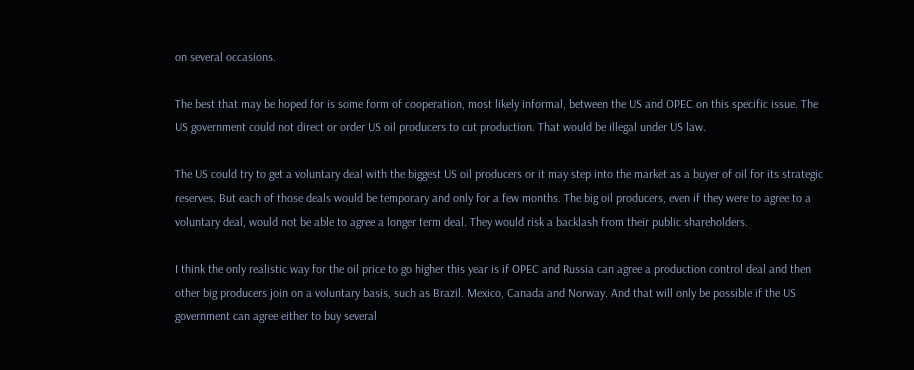on several occasions.

The best that may be hoped for is some form of cooperation, most likely informal, between the US and OPEC on this specific issue. The US government could not direct or order US oil producers to cut production. That would be illegal under US law.

The US could try to get a voluntary deal with the biggest US oil producers or it may step into the market as a buyer of oil for its strategic reserves. But each of those deals would be temporary and only for a few months. The big oil producers, even if they were to agree to a voluntary deal, would not be able to agree a longer term deal. They would risk a backlash from their public shareholders.

I think the only realistic way for the oil price to go higher this year is if OPEC and Russia can agree a production control deal and then other big producers join on a voluntary basis, such as Brazil. Mexico, Canada and Norway. And that will only be possible if the US government can agree either to buy several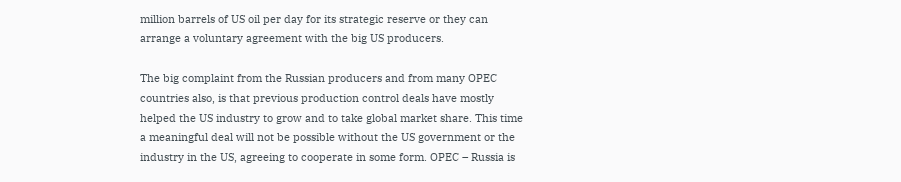million barrels of US oil per day for its strategic reserve or they can arrange a voluntary agreement with the big US producers.

The big complaint from the Russian producers and from many OPEC countries also, is that previous production control deals have mostly helped the US industry to grow and to take global market share. This time a meaningful deal will not be possible without the US government or the industry in the US, agreeing to cooperate in some form. OPEC – Russia is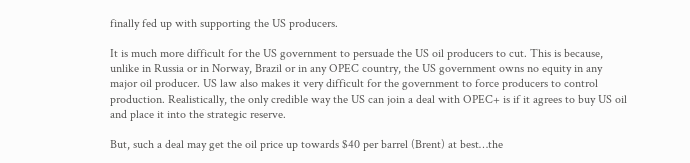finally fed up with supporting the US producers.

It is much more difficult for the US government to persuade the US oil producers to cut. This is because, unlike in Russia or in Norway, Brazil or in any OPEC country, the US government owns no equity in any major oil producer. US law also makes it very difficult for the government to force producers to control production. Realistically, the only credible way the US can join a deal with OPEC+ is if it agrees to buy US oil and place it into the strategic reserve.

But, such a deal may get the oil price up towards $40 per barrel (Brent) at best…the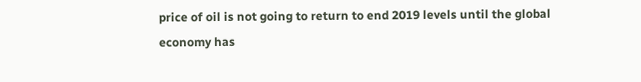price of oil is not going to return to end 2019 levels until the global economy has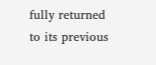fully returned to its previous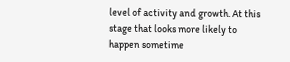level of activity and growth. At this stage that looks more likely to happen sometime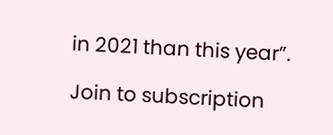in 2021 than this year”.

Join to subscription